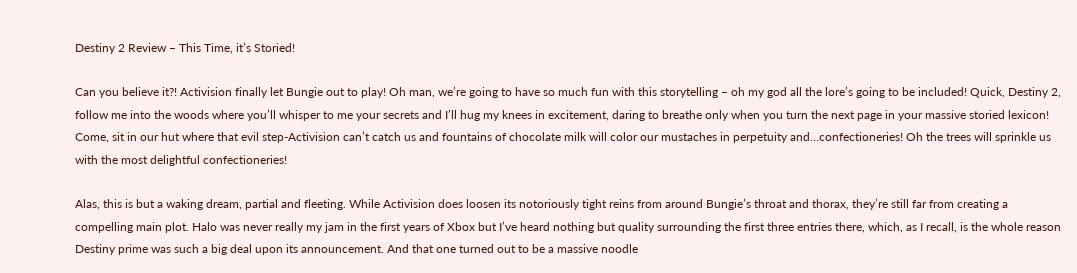Destiny 2 Review – This Time, it’s Storied!

Can you believe it?! Activision finally let Bungie out to play! Oh man, we’re going to have so much fun with this storytelling – oh my god all the lore’s going to be included! Quick, Destiny 2, follow me into the woods where you’ll whisper to me your secrets and I’ll hug my knees in excitement, daring to breathe only when you turn the next page in your massive storied lexicon! Come, sit in our hut where that evil step-Activision can’t catch us and fountains of chocolate milk will color our mustaches in perpetuity and…confectioneries! Oh the trees will sprinkle us with the most delightful confectioneries!

Alas, this is but a waking dream, partial and fleeting. While Activision does loosen its notoriously tight reins from around Bungie’s throat and thorax, they’re still far from creating a compelling main plot. Halo was never really my jam in the first years of Xbox but I’ve heard nothing but quality surrounding the first three entries there, which, as I recall, is the whole reason Destiny prime was such a big deal upon its announcement. And that one turned out to be a massive noodle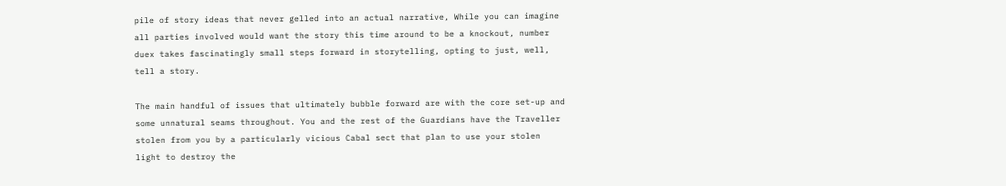pile of story ideas that never gelled into an actual narrative, While you can imagine all parties involved would want the story this time around to be a knockout, number duex takes fascinatingly small steps forward in storytelling, opting to just, well, tell a story.

The main handful of issues that ultimately bubble forward are with the core set-up and some unnatural seams throughout. You and the rest of the Guardians have the Traveller stolen from you by a particularly vicious Cabal sect that plan to use your stolen light to destroy the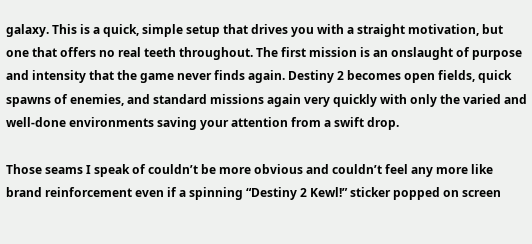galaxy. This is a quick, simple setup that drives you with a straight motivation, but one that offers no real teeth throughout. The first mission is an onslaught of purpose and intensity that the game never finds again. Destiny 2 becomes open fields, quick spawns of enemies, and standard missions again very quickly with only the varied and well-done environments saving your attention from a swift drop.

Those seams I speak of couldn’t be more obvious and couldn’t feel any more like brand reinforcement even if a spinning “Destiny 2 Kewl!” sticker popped on screen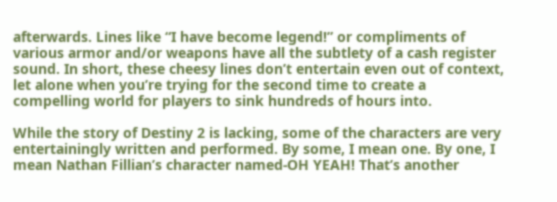afterwards. Lines like “I have become legend!” or compliments of various armor and/or weapons have all the subtlety of a cash register sound. In short, these cheesy lines don’t entertain even out of context, let alone when you’re trying for the second time to create a compelling world for players to sink hundreds of hours into.

While the story of Destiny 2 is lacking, some of the characters are very entertainingly written and performed. By some, I mean one. By one, I mean Nathan Fillian’s character named-OH YEAH! That’s another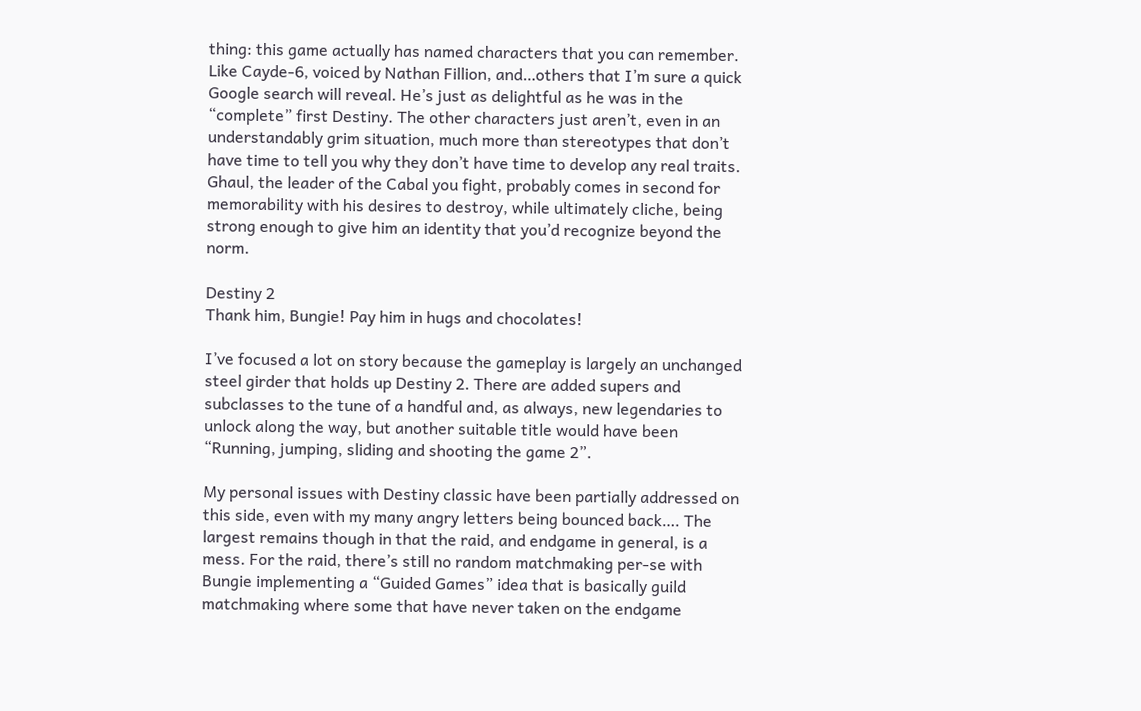thing: this game actually has named characters that you can remember. Like Cayde-6, voiced by Nathan Fillion, and…others that I’m sure a quick Google search will reveal. He’s just as delightful as he was in the “complete” first Destiny. The other characters just aren’t, even in an understandably grim situation, much more than stereotypes that don’t have time to tell you why they don’t have time to develop any real traits. Ghaul, the leader of the Cabal you fight, probably comes in second for memorability with his desires to destroy, while ultimately cliche, being strong enough to give him an identity that you’d recognize beyond the norm.

Destiny 2
Thank him, Bungie! Pay him in hugs and chocolates!

I’ve focused a lot on story because the gameplay is largely an unchanged steel girder that holds up Destiny 2. There are added supers and subclasses to the tune of a handful and, as always, new legendaries to unlock along the way, but another suitable title would have been “Running, jumping, sliding and shooting the game 2”.

My personal issues with Destiny classic have been partially addressed on this side, even with my many angry letters being bounced back…. The largest remains though in that the raid, and endgame in general, is a mess. For the raid, there’s still no random matchmaking per-se with Bungie implementing a “Guided Games” idea that is basically guild matchmaking where some that have never taken on the endgame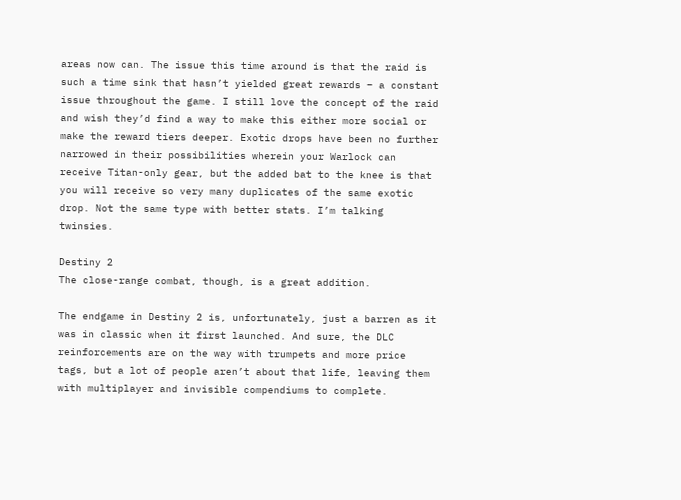areas now can. The issue this time around is that the raid is such a time sink that hasn’t yielded great rewards – a constant issue throughout the game. I still love the concept of the raid and wish they’d find a way to make this either more social or make the reward tiers deeper. Exotic drops have been no further narrowed in their possibilities wherein your Warlock can receive Titan-only gear, but the added bat to the knee is that you will receive so very many duplicates of the same exotic drop. Not the same type with better stats. I’m talking twinsies.

Destiny 2
The close-range combat, though, is a great addition.

The endgame in Destiny 2 is, unfortunately, just a barren as it was in classic when it first launched. And sure, the DLC reinforcements are on the way with trumpets and more price tags, but a lot of people aren’t about that life, leaving them with multiplayer and invisible compendiums to complete.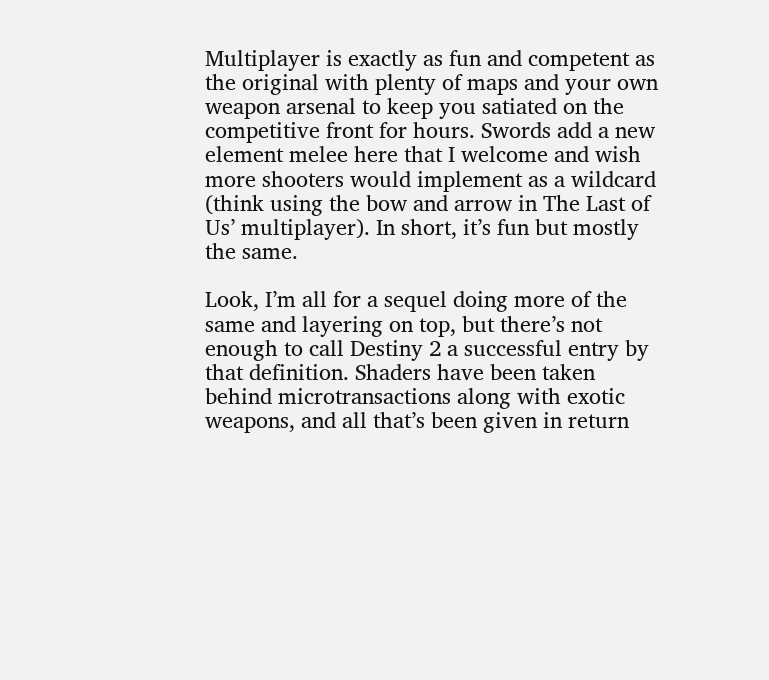Multiplayer is exactly as fun and competent as the original with plenty of maps and your own weapon arsenal to keep you satiated on the competitive front for hours. Swords add a new element melee here that I welcome and wish more shooters would implement as a wildcard (think using the bow and arrow in The Last of Us’ multiplayer). In short, it’s fun but mostly the same.

Look, I’m all for a sequel doing more of the same and layering on top, but there’s not enough to call Destiny 2 a successful entry by that definition. Shaders have been taken behind microtransactions along with exotic weapons, and all that’s been given in return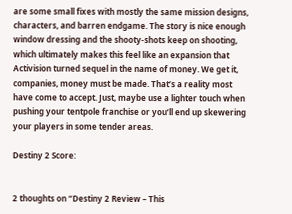are some small fixes with mostly the same mission designs, characters, and barren endgame. The story is nice enough window dressing and the shooty-shots keep on shooting, which ultimately makes this feel like an expansion that Activision turned sequel in the name of money. We get it, companies, money must be made. That’s a reality most have come to accept. Just, maybe use a lighter touch when pushing your tentpole franchise or you’ll end up skewering your players in some tender areas.

Destiny 2 Score:


2 thoughts on “Destiny 2 Review – This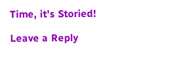Time, it’s Storied!

Leave a Reply